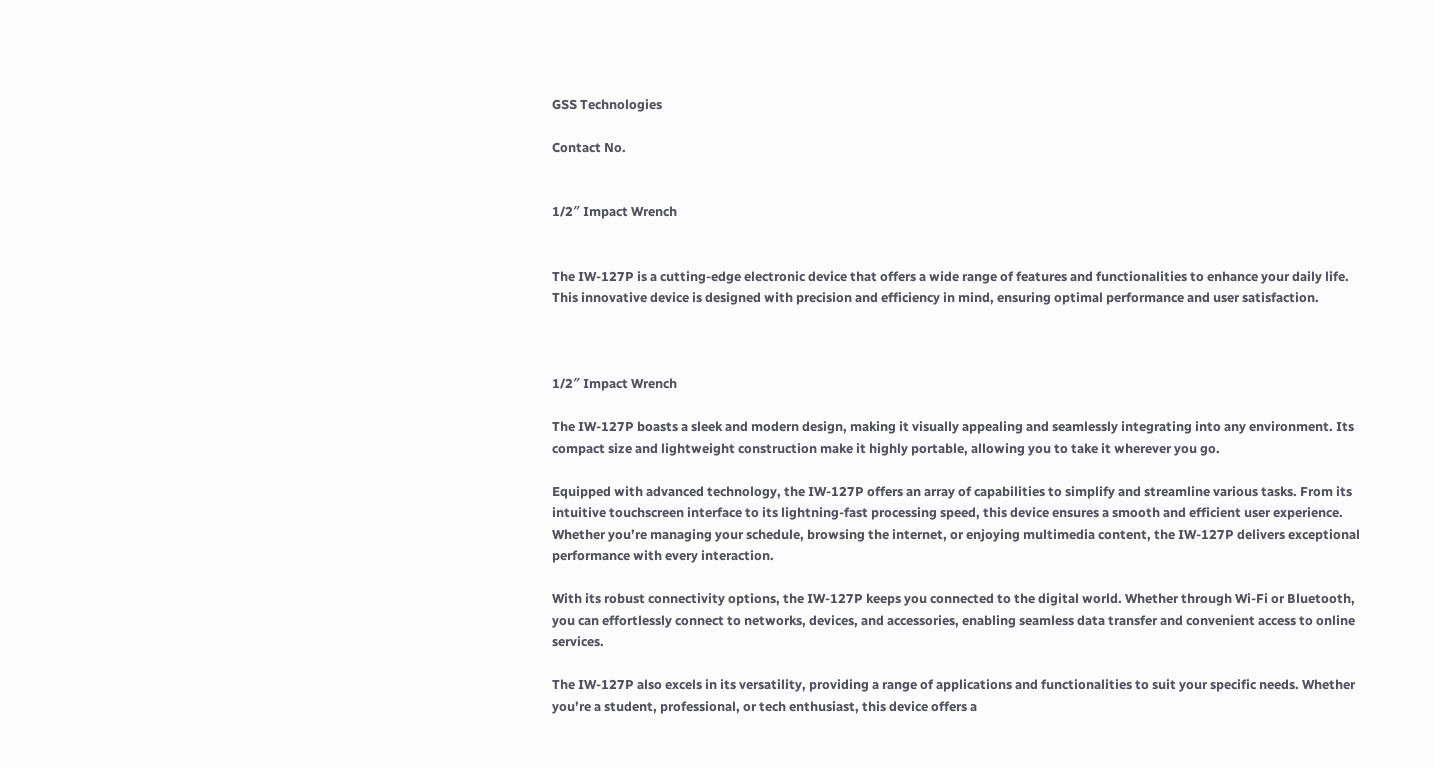GSS Technologies

Contact No.


1/2″ Impact Wrench


The IW-127P is a cutting-edge electronic device that offers a wide range of features and functionalities to enhance your daily life. This innovative device is designed with precision and efficiency in mind, ensuring optimal performance and user satisfaction.



1/2″ Impact Wrench

The IW-127P boasts a sleek and modern design, making it visually appealing and seamlessly integrating into any environment. Its compact size and lightweight construction make it highly portable, allowing you to take it wherever you go.

Equipped with advanced technology, the IW-127P offers an array of capabilities to simplify and streamline various tasks. From its intuitive touchscreen interface to its lightning-fast processing speed, this device ensures a smooth and efficient user experience. Whether you’re managing your schedule, browsing the internet, or enjoying multimedia content, the IW-127P delivers exceptional performance with every interaction.

With its robust connectivity options, the IW-127P keeps you connected to the digital world. Whether through Wi-Fi or Bluetooth, you can effortlessly connect to networks, devices, and accessories, enabling seamless data transfer and convenient access to online services.

The IW-127P also excels in its versatility, providing a range of applications and functionalities to suit your specific needs. Whether you’re a student, professional, or tech enthusiast, this device offers a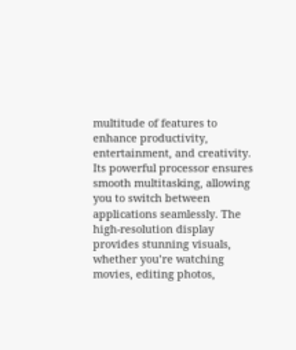multitude of features to enhance productivity, entertainment, and creativity. Its powerful processor ensures smooth multitasking, allowing you to switch between applications seamlessly. The high-resolution display provides stunning visuals, whether you’re watching movies, editing photos,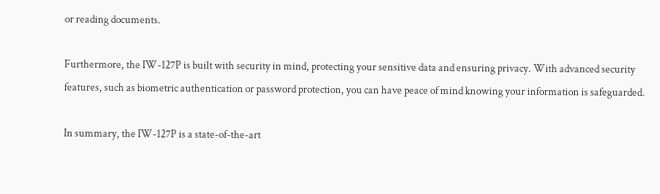or reading documents.

Furthermore, the IW-127P is built with security in mind, protecting your sensitive data and ensuring privacy. With advanced security features, such as biometric authentication or password protection, you can have peace of mind knowing your information is safeguarded.

In summary, the IW-127P is a state-of-the-art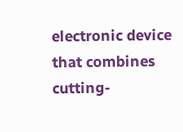electronic device that combines cutting-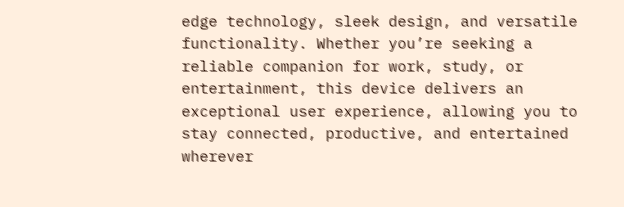edge technology, sleek design, and versatile functionality. Whether you’re seeking a reliable companion for work, study, or entertainment, this device delivers an exceptional user experience, allowing you to stay connected, productive, and entertained wherever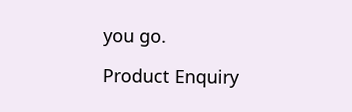you go.

Product Enquiry